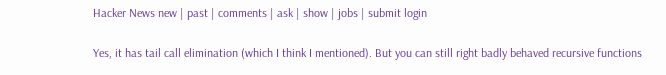Hacker News new | past | comments | ask | show | jobs | submit login

Yes, it has tail call elimination (which I think I mentioned). But you can still right badly behaved recursive functions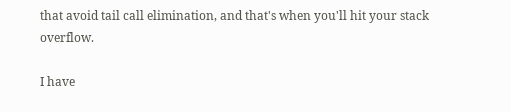that avoid tail call elimination, and that's when you'll hit your stack overflow.

I have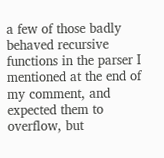a few of those badly behaved recursive functions in the parser I mentioned at the end of my comment, and expected them to overflow, but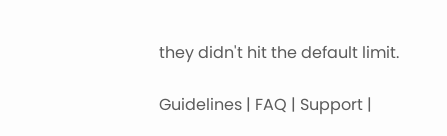they didn't hit the default limit.

Guidelines | FAQ | Support |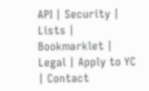API | Security | Lists | Bookmarklet | Legal | Apply to YC | Contact